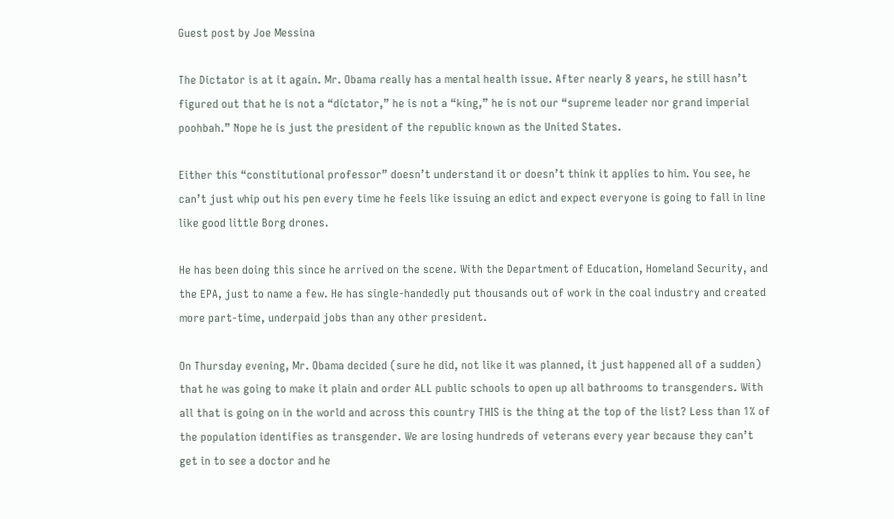Guest post by Joe Messina

The Dictator is at it again. Mr. Obama really has a mental health issue. After nearly 8 years, he still hasn’t figured out that he is not a “dictator,” he is not a “king,” he is not our “supreme leader nor grand imperial poohbah.” Nope he is just the president of the republic known as the United States.

Either this “constitutional professor” doesn’t understand it or doesn’t think it applies to him. You see, he can’t just whip out his pen every time he feels like issuing an edict and expect everyone is going to fall in line like good little Borg drones.

He has been doing this since he arrived on the scene. With the Department of Education, Homeland Security, and the EPA, just to name a few. He has single-handedly put thousands out of work in the coal industry and created more part-time, underpaid jobs than any other president.

On Thursday evening, Mr. Obama decided (sure he did, not like it was planned, it just happened all of a sudden) that he was going to make it plain and order ALL public schools to open up all bathrooms to transgenders. With all that is going on in the world and across this country THIS is the thing at the top of the list? Less than 1% of the population identifies as transgender. We are losing hundreds of veterans every year because they can’t get in to see a doctor and he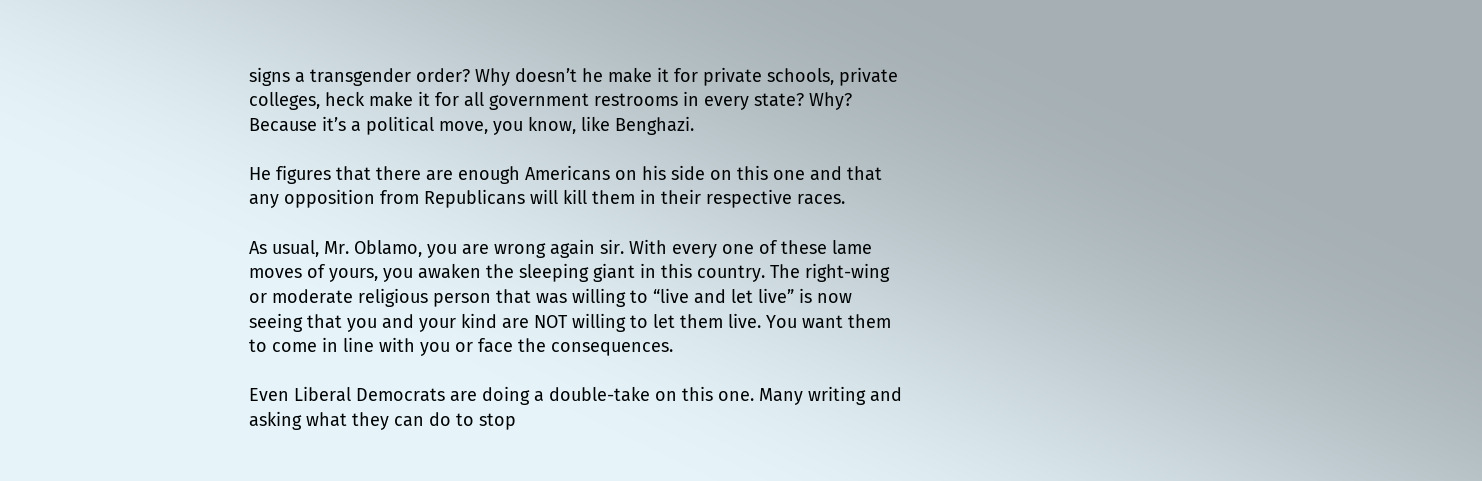signs a transgender order? Why doesn’t he make it for private schools, private colleges, heck make it for all government restrooms in every state? Why? Because it’s a political move, you know, like Benghazi.

He figures that there are enough Americans on his side on this one and that any opposition from Republicans will kill them in their respective races.

As usual, Mr. Oblamo, you are wrong again sir. With every one of these lame moves of yours, you awaken the sleeping giant in this country. The right-wing or moderate religious person that was willing to “live and let live” is now seeing that you and your kind are NOT willing to let them live. You want them to come in line with you or face the consequences.

Even Liberal Democrats are doing a double-take on this one. Many writing and asking what they can do to stop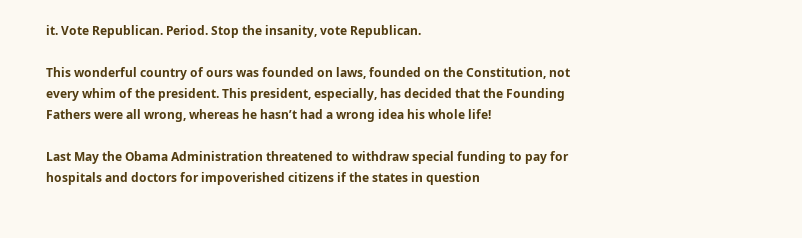it. Vote Republican. Period. Stop the insanity, vote Republican.

This wonderful country of ours was founded on laws, founded on the Constitution, not every whim of the president. This president, especially, has decided that the Founding Fathers were all wrong, whereas he hasn’t had a wrong idea his whole life!

Last May the Obama Administration threatened to withdraw special funding to pay for hospitals and doctors for impoverished citizens if the states in question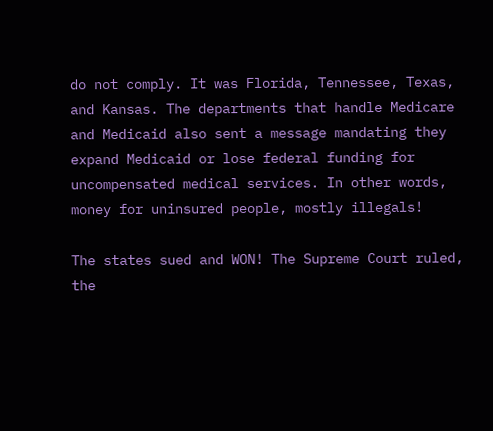do not comply. It was Florida, Tennessee, Texas, and Kansas. The departments that handle Medicare and Medicaid also sent a message mandating they expand Medicaid or lose federal funding for uncompensated medical services. In other words, money for uninsured people, mostly illegals!

The states sued and WON! The Supreme Court ruled, the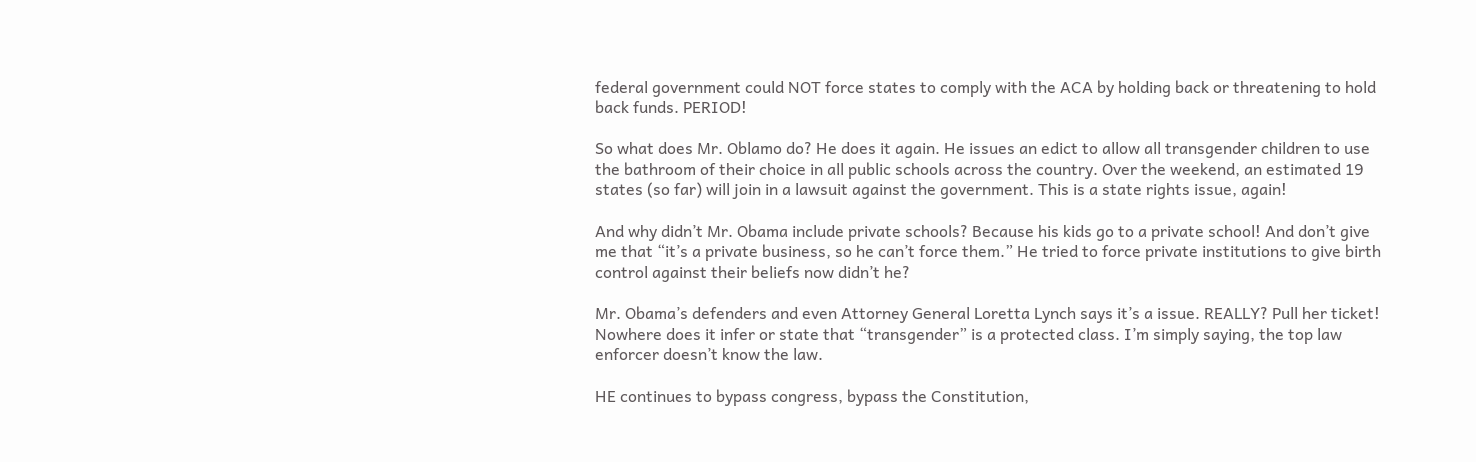federal government could NOT force states to comply with the ACA by holding back or threatening to hold back funds. PERIOD!

So what does Mr. Oblamo do? He does it again. He issues an edict to allow all transgender children to use the bathroom of their choice in all public schools across the country. Over the weekend, an estimated 19 states (so far) will join in a lawsuit against the government. This is a state rights issue, again!

And why didn’t Mr. Obama include private schools? Because his kids go to a private school! And don’t give me that “it’s a private business, so he can’t force them.” He tried to force private institutions to give birth control against their beliefs now didn’t he?

Mr. Obama’s defenders and even Attorney General Loretta Lynch says it’s a issue. REALLY? Pull her ticket! Nowhere does it infer or state that “transgender” is a protected class. I’m simply saying, the top law enforcer doesn’t know the law.

HE continues to bypass congress, bypass the Constitution,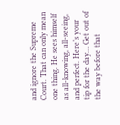and ignore the Supreme Court. That can only mean one thing. He sees himself as all-knowing, all-seeing, and perfect. Here’s your tip for the day… Get out of the way before that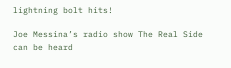lightning bolt hits!

Joe Messina’s radio show The Real Side can be heard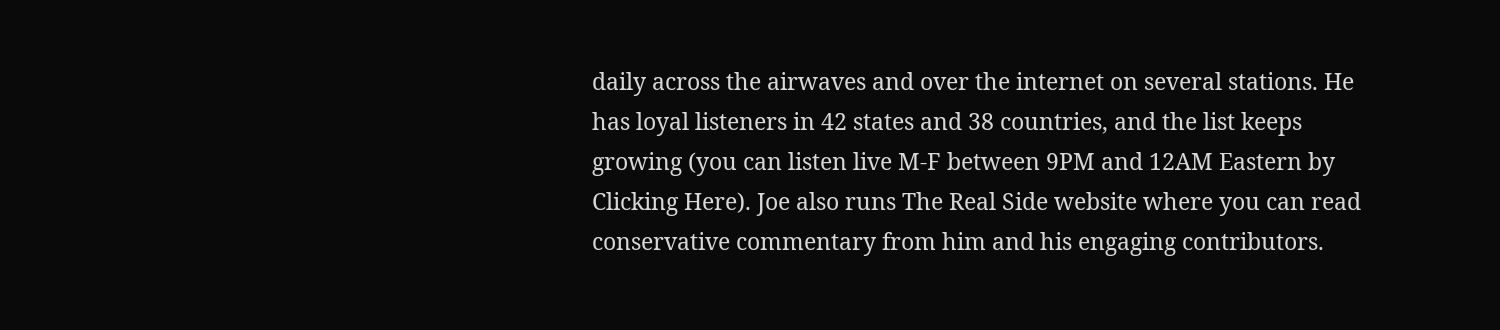daily across the airwaves and over the internet on several stations. He has loyal listeners in 42 states and 38 countries, and the list keeps growing (you can listen live M-F between 9PM and 12AM Eastern by Clicking Here). Joe also runs The Real Side website where you can read conservative commentary from him and his engaging contributors.